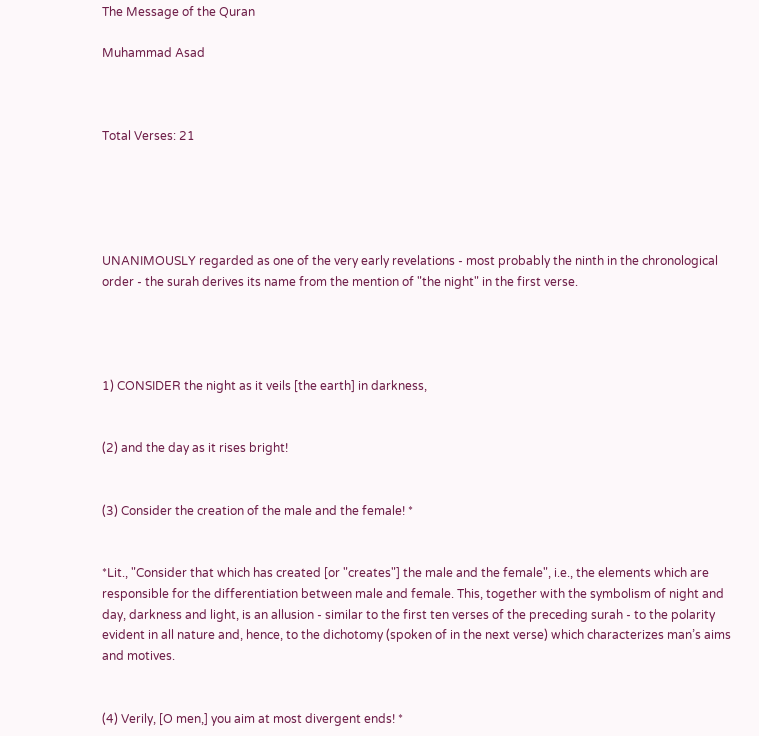The Message of the Quran

Muhammad Asad



Total Verses: 21





UNANIMOUSLY regarded as one of the very early revelations - most probably the ninth in the chronological order - the surah derives its name from the mention of "the night" in the first verse.




1) CONSIDER the night as it veils [the earth] in darkness,


(2) and the day as it rises bright!


(3) Consider the creation of the male and the female! *


*Lit., "Consider that which has created [or "creates"] the male and the female", i.e., the elements which are responsible for the differentiation between male and female. This, together with the symbolism of night and day, darkness and light, is an allusion - similar to the first ten verses of the preceding surah - to the polarity evident in all nature and, hence, to the dichotomy (spoken of in the next verse) which characterizes man’s aims and motives.


(4) Verily, [O men,] you aim at most divergent ends! *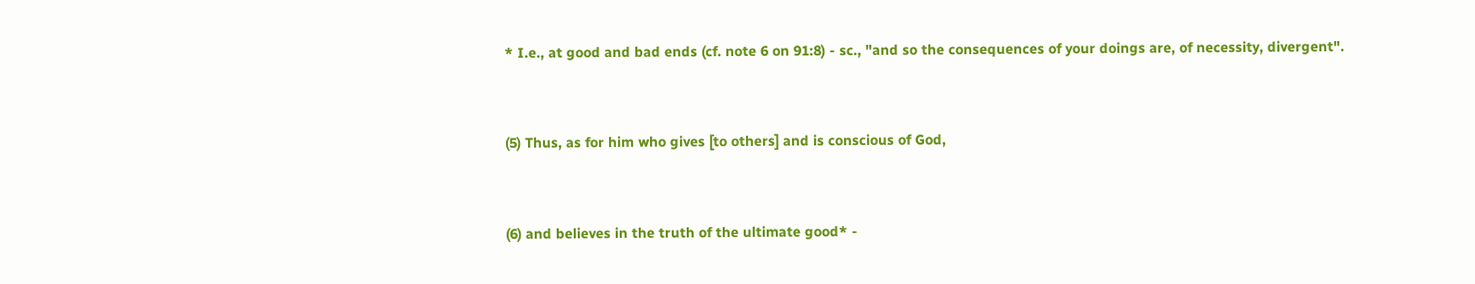* I.e., at good and bad ends (cf. note 6 on 91:8) - sc., "and so the consequences of your doings are, of necessity, divergent".


(5) Thus, as for him who gives [to others] and is conscious of God,


(6) and believes in the truth of the ultimate good* -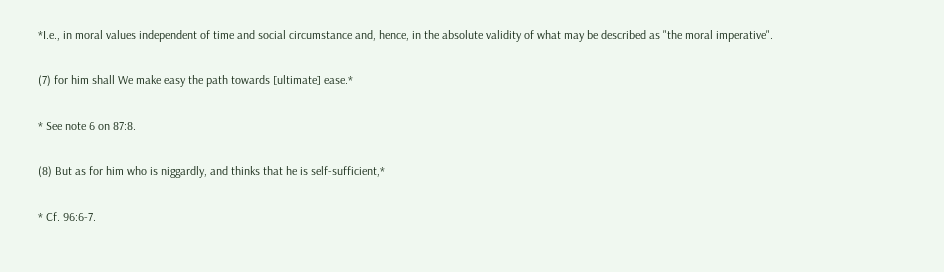*I.e., in moral values independent of time and social circumstance and, hence, in the absolute validity of what may be described as "the moral imperative".


(7) for him shall We make easy the path towards [ultimate] ease.*


* See note 6 on 87:8.


(8) But as for him who is niggardly, and thinks that he is self-sufficient,*


* Cf. 96:6-7.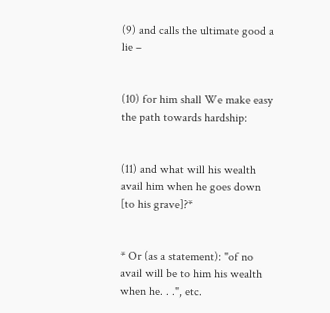(9) and calls the ultimate good a lie –


(10) for him shall We make easy the path towards hardship:


(11) and what will his wealth avail him when he goes down [to his grave]?*


* Or (as a statement): "of no avail will be to him his wealth when he. . .", etc.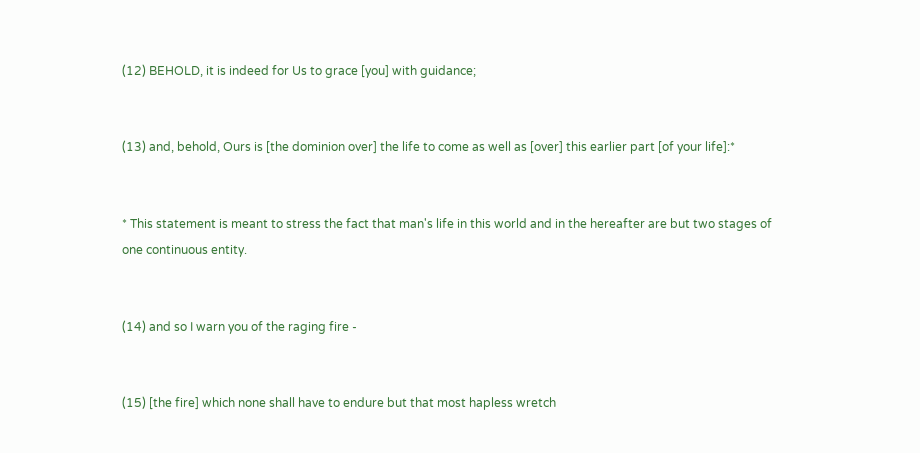(12) BEHOLD, it is indeed for Us to grace [you] with guidance;


(13) and, behold, Ours is [the dominion over] the life to come as well as [over] this earlier part [of your life]:*


* This statement is meant to stress the fact that man's life in this world and in the hereafter are but two stages of one continuous entity.


(14) and so I warn you of the raging fire -


(15) [the fire] which none shall have to endure but that most hapless wretch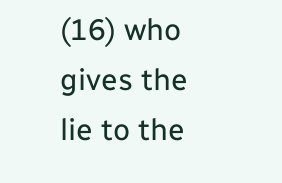(16) who gives the lie to the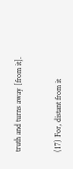truth and turns away [from it].


(17) For, distant from it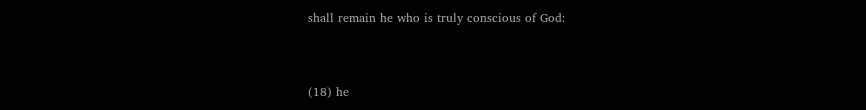shall remain he who is truly conscious of God:


(18) he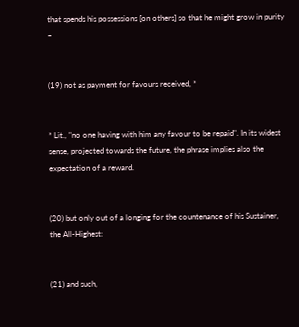that spends his possessions [on others] so that he might grow in purity –


(19) not as payment for favours received, *


* Lit., "no one having with him any favour to be repaid". In its widest sense, projected towards the future, the phrase implies also the expectation of a reward.


(20) but only out of a longing for the countenance of his Sustainer, the All-Highest:


(21) and such,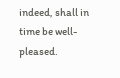indeed, shall in time be well-pleased.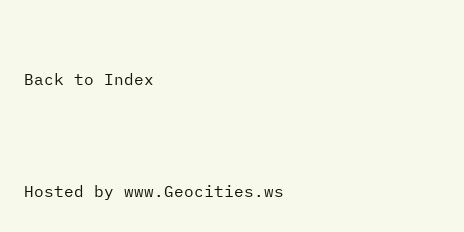Back to Index




Hosted by www.Geocities.ws